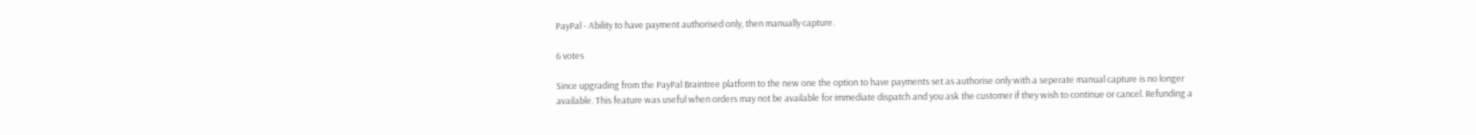PayPal - Ability to have payment authorised only, then manually capture.

6 votes

Since upgrading from the PayPal Braintree platform to the new one the option to have payments set as authorise only with a seperate manual capture is no longer available. This feature was useful when orders may not be available for immediate dispatch and you ask the customer if they wish to continue or cancel. Refunding a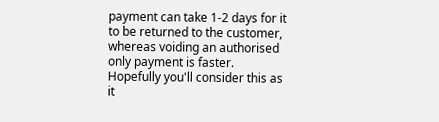payment can take 1-2 days for it to be returned to the customer, whereas voiding an authorised only payment is faster. Hopefully you'll consider this as it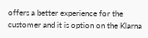offers a better experience for the customer and it is option on the Klarna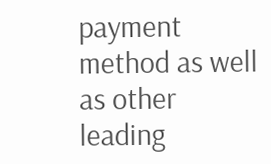payment method as well as other leading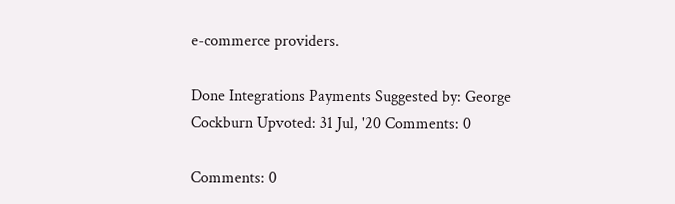e-commerce providers.

Done Integrations Payments Suggested by: George Cockburn Upvoted: 31 Jul, '20 Comments: 0

Comments: 0